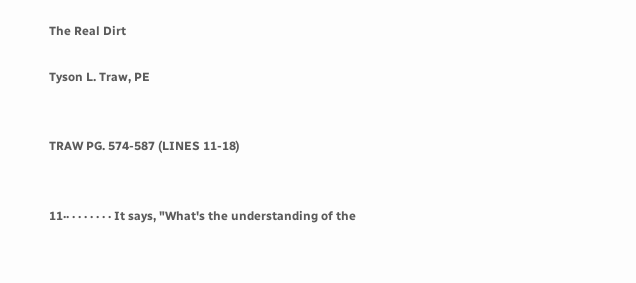The Real Dirt

Tyson L. Traw, PE


TRAW PG. 574-587 (LINES 11-18)


11·· · · · · · · · It says, "What's the understanding of the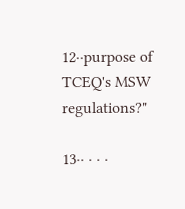12··purpose of TCEQ's MSW regulations?"

13·· · · ·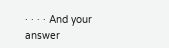· · · · And your answer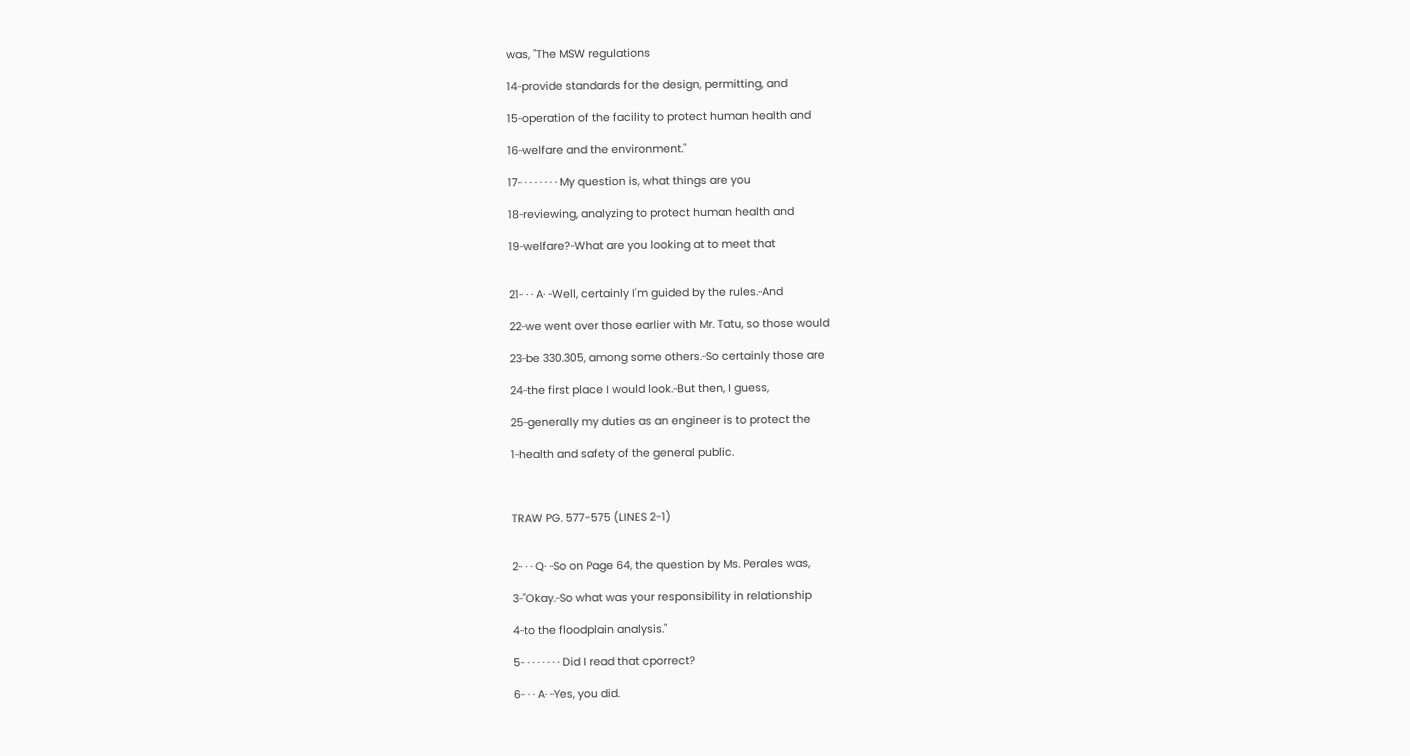was, "The MSW regulations

14··provide standards for the design, permitting, and

15··operation of the facility to protect human health and

16··welfare and the environment."

17·· · · · · · · · My question is, what things are you

18··reviewing, analyzing to protect human health and

19··welfare?··What are you looking at to meet that


21·· · · A· ··Well, certainly I'm guided by the rules.··And

22··we went over those earlier with Mr. Tatu, so those would

23··be 330.305, among some others.··So certainly those are

24··the first place I would look.··But then, I guess,

25··generally my duties as an engineer is to protect the

1··health and safety of the general public.



TRAW PG. 577-575 (LINES 2-1)


2·· · · Q· ··So on Page 64, the question by Ms. Perales was,

3··"Okay.··So what was your responsibility in relationship

4··to the floodplain analysis."

5·· · · · · · · · Did I read that cporrect?

6·· · · A· ··Yes, you did.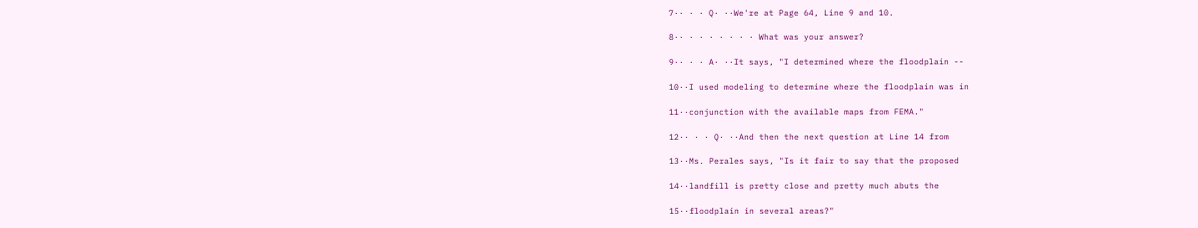7·· · · Q· ··We're at Page 64, Line 9 and 10.

8·· · · · · · · · What was your answer?

9·· · · A· ··It says, "I determined where the floodplain --

10··I used modeling to determine where the floodplain was in

11··conjunction with the available maps from FEMA."

12·· · · Q· ··And then the next question at Line 14 from

13··Ms. Perales says, "Is it fair to say that the proposed

14··landfill is pretty close and pretty much abuts the

15··floodplain in several areas?"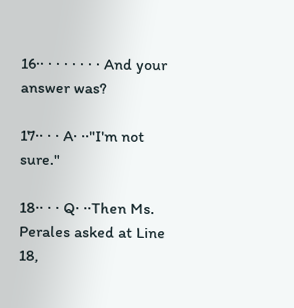16·· · · · · · · · And your answer was?

17·· · · A· ··"I'm not sure."

18·· · · Q· ··Then Ms. Perales asked at Line 18,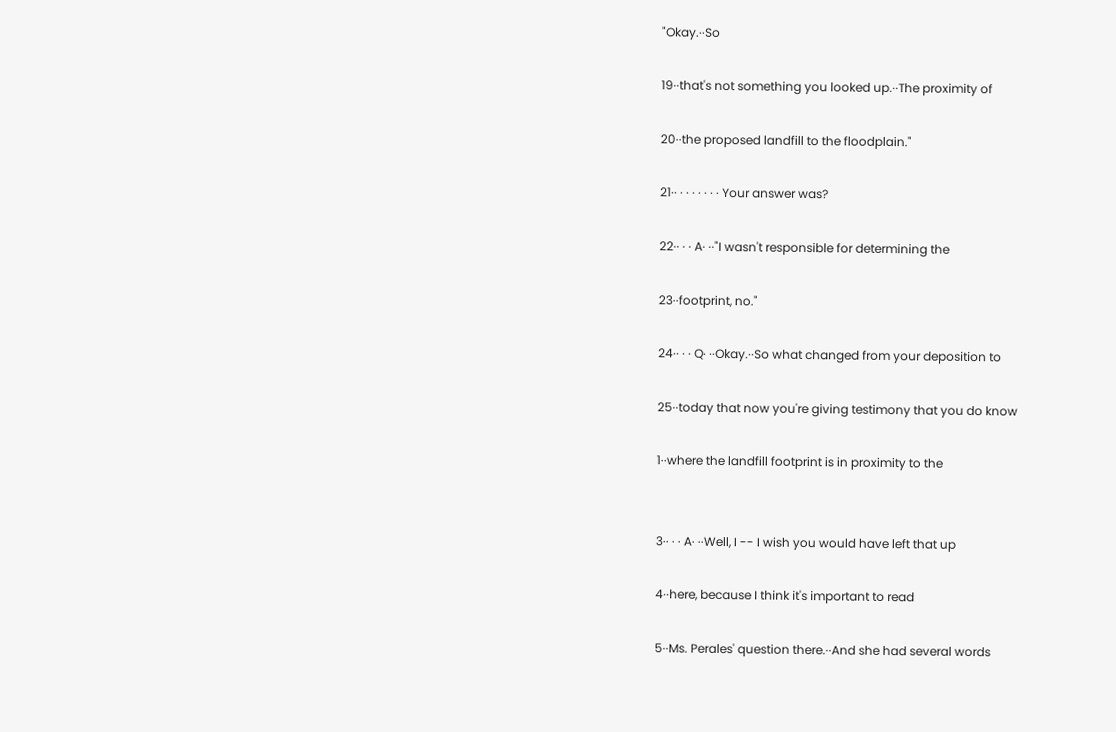"Okay.··So

19··that's not something you looked up.··The proximity of

20··the proposed landfill to the floodplain."

21·· · · · · · · · Your answer was?

22·· · · A· ··"I wasn't responsible for determining the

23··footprint, no."

24·· · · Q· ··Okay.··So what changed from your deposition to

25··today that now you're giving testimony that you do know

1··where the landfill footprint is in proximity to the


3·· · · A· ··Well, I -- I wish you would have left that up

4··here, because I think it's important to read

5··Ms. Perales' question there.··And she had several words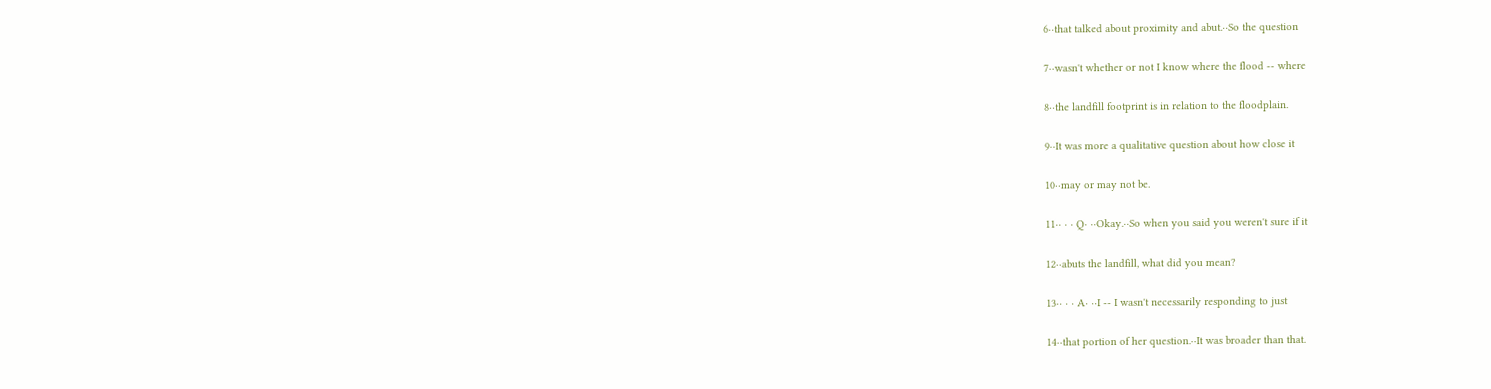6··that talked about proximity and abut.··So the question

7··wasn't whether or not I know where the flood -- where

8··the landfill footprint is in relation to the floodplain.

9··It was more a qualitative question about how close it

10··may or may not be.

11·· · · Q· ··Okay.··So when you said you weren't sure if it

12··abuts the landfill, what did you mean?

13·· · · A· ··I -- I wasn't necessarily responding to just

14··that portion of her question.··It was broader than that.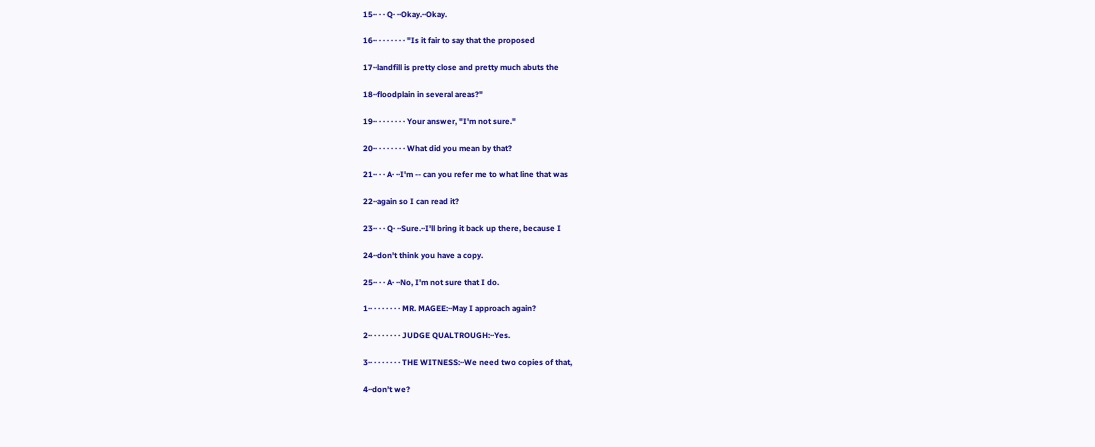15·· · · Q· ··Okay.··Okay.

16·· · · · · · · · "Is it fair to say that the proposed

17··landfill is pretty close and pretty much abuts the

18··floodplain in several areas?"

19·· · · · · · · · Your answer, "I'm not sure."

20·· · · · · · · · What did you mean by that?

21·· · · A· ··I'm -- can you refer me to what line that was

22··again so I can read it?

23·· · · Q· ··Sure.··I'll bring it back up there, because I

24··don't think you have a copy.

25·· · · A· ··No, I'm not sure that I do.

1·· · · · · · · · MR. MAGEE:··May I approach again?

2·· · · · · · · · JUDGE QUALTROUGH:··Yes.

3·· · · · · · · · THE WITNESS:··We need two copies of that,

4··don't we?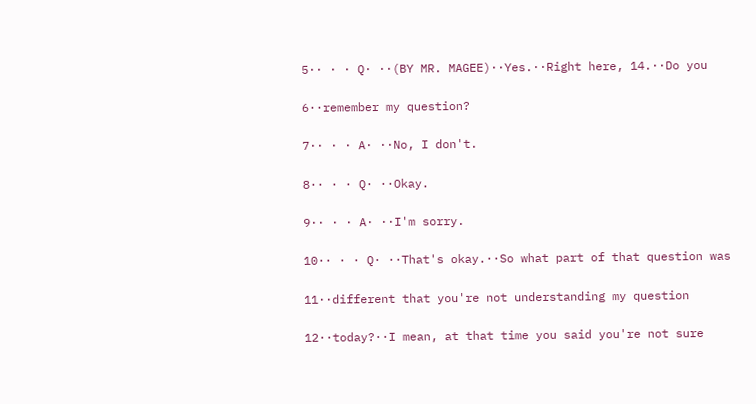5·· · · Q· ··(BY MR. MAGEE)··Yes.··Right here, 14.··Do you

6··remember my question?

7·· · · A· ··No, I don't.

8·· · · Q· ··Okay.

9·· · · A· ··I'm sorry.

10·· · · Q· ··That's okay.··So what part of that question was

11··different that you're not understanding my question

12··today?··I mean, at that time you said you're not sure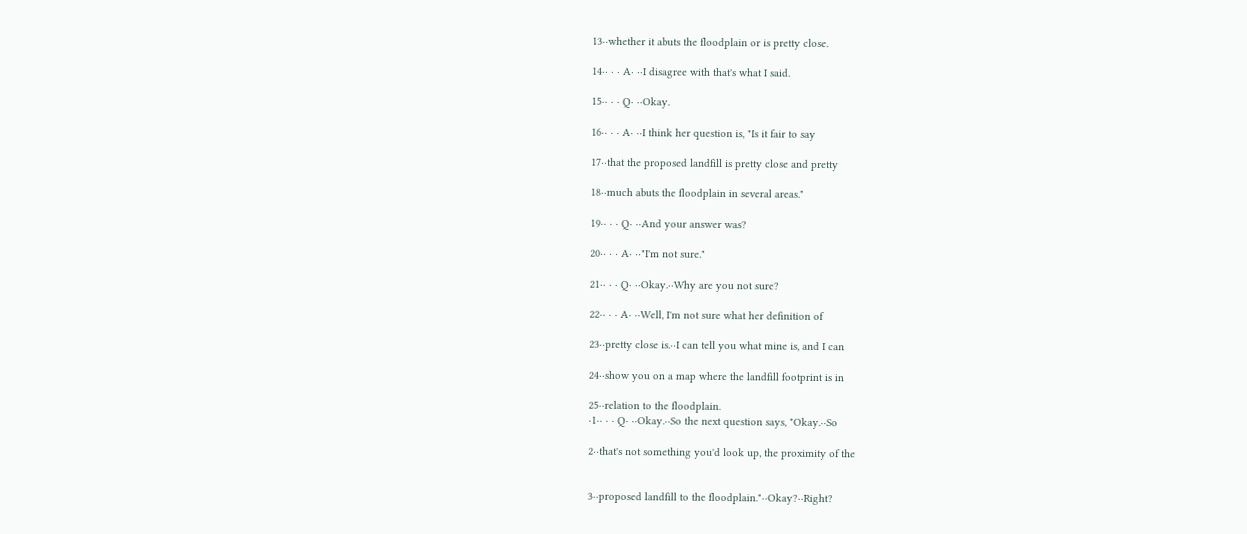13··whether it abuts the floodplain or is pretty close.

14·· · · A· ··I disagree with that's what I said.

15·· · · Q· ··Okay.

16·· · · A· ··I think her question is, "Is it fair to say

17··that the proposed landfill is pretty close and pretty

18··much abuts the floodplain in several areas."

19·· · · Q· ··And your answer was?

20·· · · A· ··"I'm not sure."

21·· · · Q· ··Okay.··Why are you not sure?

22·· · · A· ··Well, I'm not sure what her definition of

23··pretty close is.··I can tell you what mine is, and I can

24··show you on a map where the landfill footprint is in

25··relation to the floodplain.
·1·· · · Q· ··Okay.··So the next question says, "Okay.··So

2··that's not something you'd look up, the proximity of the


3··proposed landfill to the floodplain."··Okay?··Right?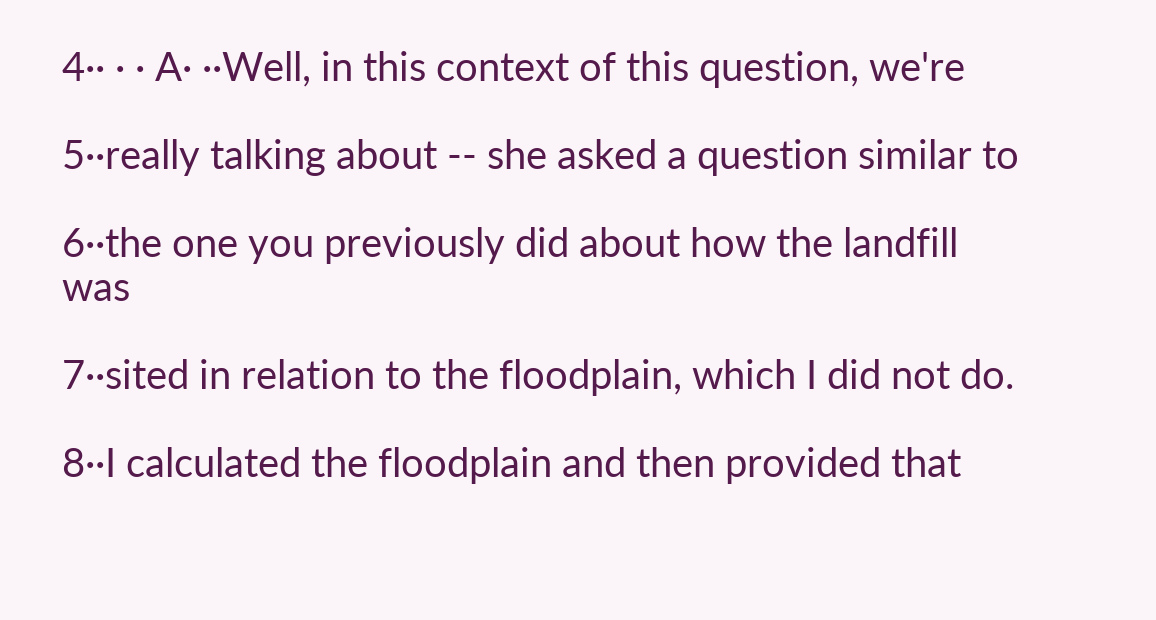4·· · · A· ··Well, in this context of this question, we're

5··really talking about -- she asked a question similar to

6··the one you previously did about how the landfill was

7··sited in relation to the floodplain, which I did not do.

8··I calculated the floodplain and then provided that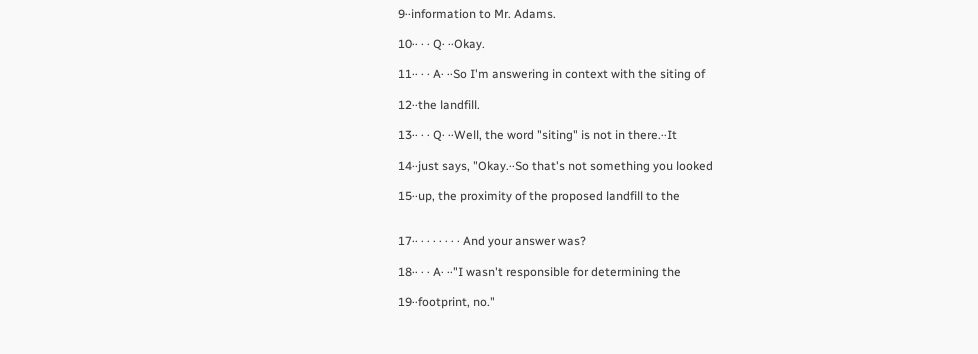9··information to Mr. Adams.

10·· · · Q· ··Okay.

11·· · · A· ··So I'm answering in context with the siting of

12··the landfill.

13·· · · Q· ··Well, the word "siting" is not in there.··It

14··just says, "Okay.··So that's not something you looked

15··up, the proximity of the proposed landfill to the


17·· · · · · · · · And your answer was?

18·· · · A· ··"I wasn't responsible for determining the

19··footprint, no."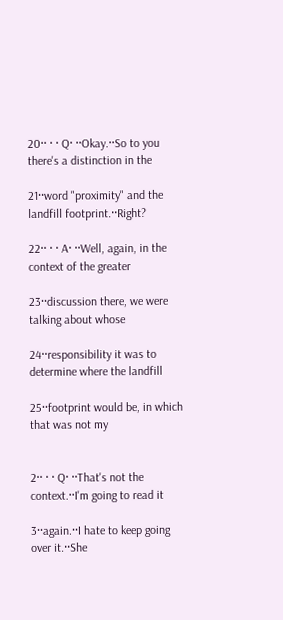20·· · · Q· ··Okay.··So to you there's a distinction in the

21··word "proximity" and the landfill footprint.··Right?

22·· · · A· ··Well, again, in the context of the greater

23··discussion there, we were talking about whose

24··responsibility it was to determine where the landfill

25··footprint would be, in which that was not my


2·· · · Q· ··That's not the context.··I'm going to read it

3··again.··I hate to keep going over it.··She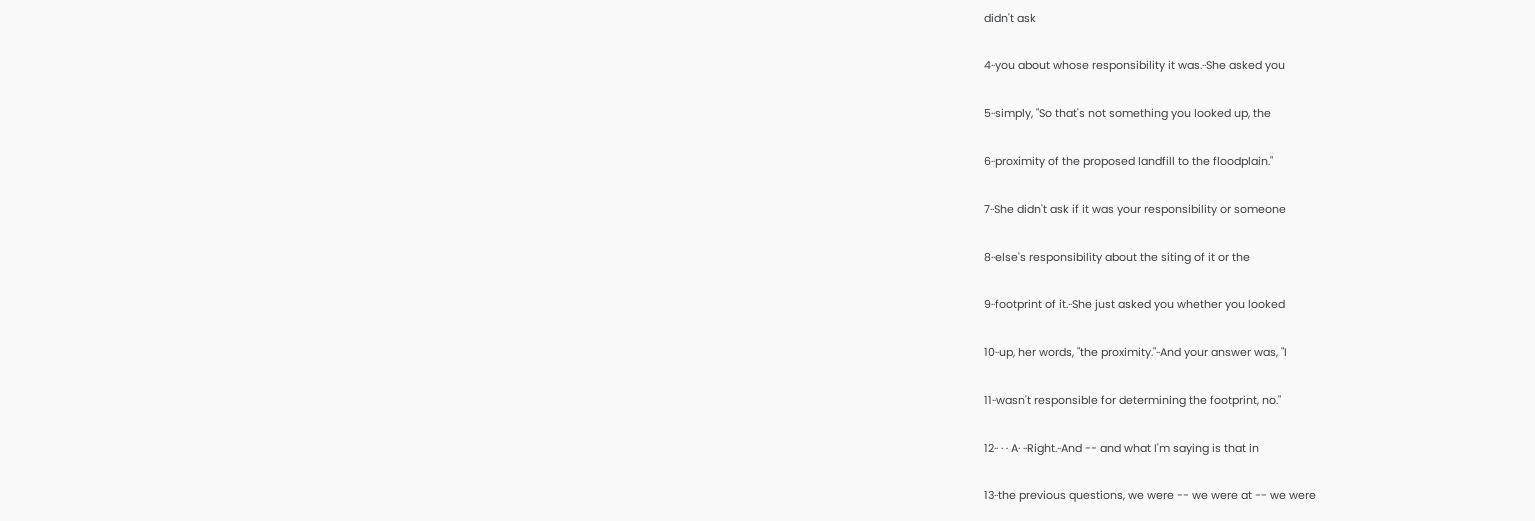didn't ask

4··you about whose responsibility it was.··She asked you

5··simply, "So that's not something you looked up, the

6··proximity of the proposed landfill to the floodplain."

7··She didn't ask if it was your responsibility or someone

8··else's responsibility about the siting of it or the

9··footprint of it.··She just asked you whether you looked

10··up, her words, "the proximity."··And your answer was, "I

11··wasn't responsible for determining the footprint, no."

12·· · · A· ··Right.··And -- and what I'm saying is that in

13··the previous questions, we were -- we were at -- we were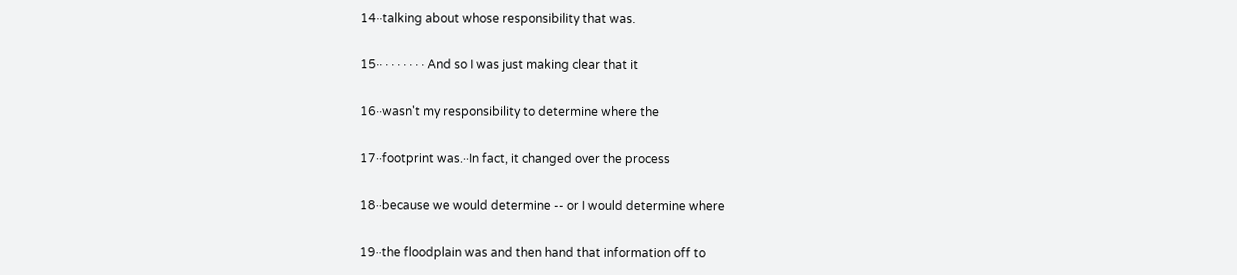14··talking about whose responsibility that was.

15·· · · · · · · · And so I was just making clear that it

16··wasn't my responsibility to determine where the

17··footprint was.··In fact, it changed over the process

18··because we would determine -- or I would determine where

19··the floodplain was and then hand that information off to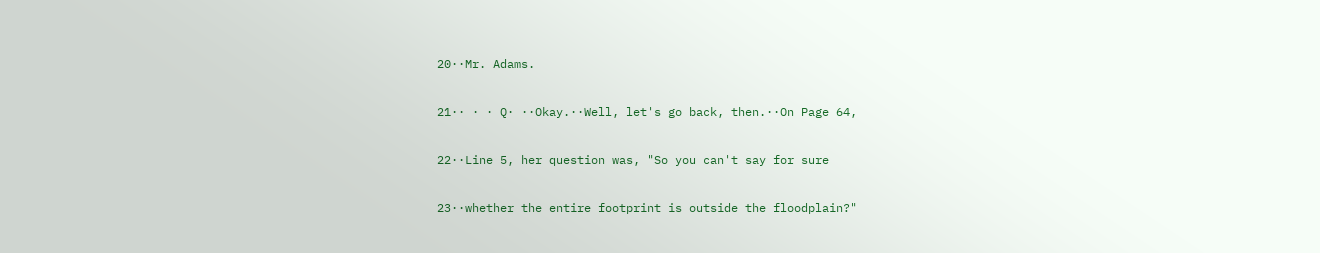20··Mr. Adams.

21·· · · Q· ··Okay.··Well, let's go back, then.··On Page 64,

22··Line 5, her question was, "So you can't say for sure

23··whether the entire footprint is outside the floodplain?"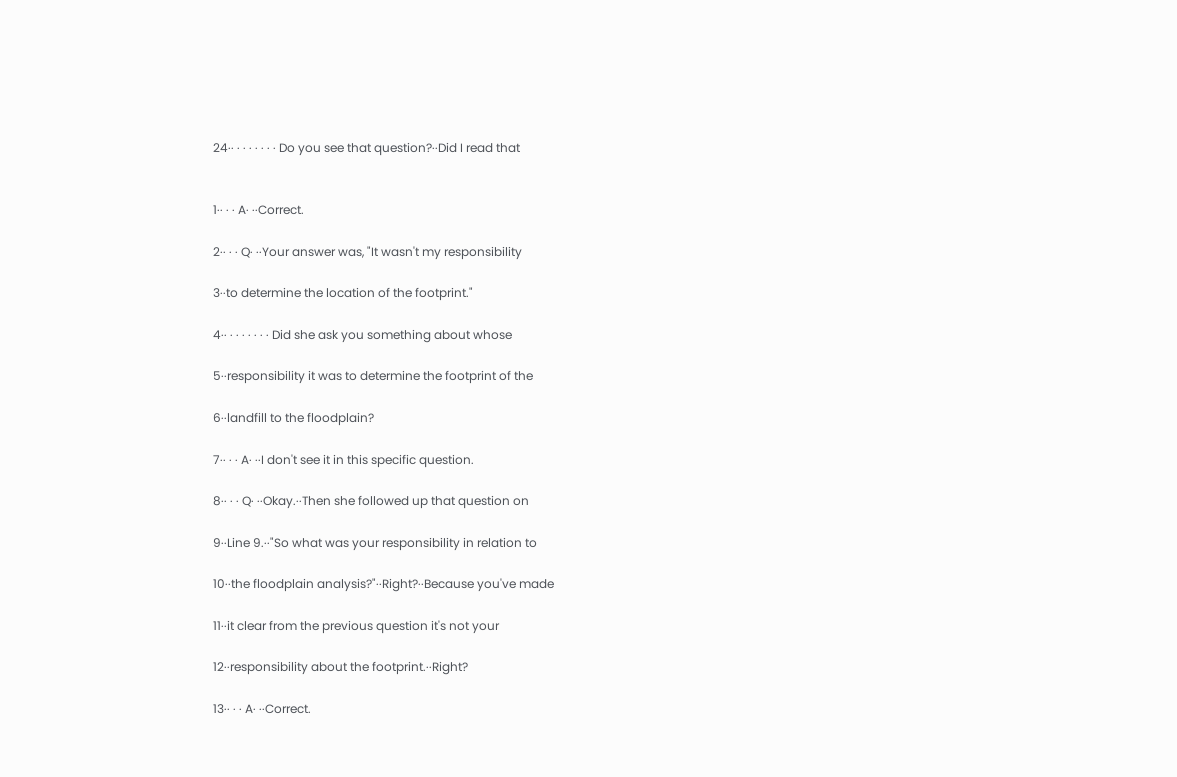24·· · · · · · · · Do you see that question?··Did I read that


1·· · · A· ··Correct.

2·· · · Q· ··Your answer was, "It wasn't my responsibility

3··to determine the location of the footprint."

4·· · · · · · · · Did she ask you something about whose

5··responsibility it was to determine the footprint of the

6··landfill to the floodplain?

7·· · · A· ··I don't see it in this specific question.

8·· · · Q· ··Okay.··Then she followed up that question on

9··Line 9.··"So what was your responsibility in relation to

10··the floodplain analysis?"··Right?··Because you've made

11··it clear from the previous question it's not your

12··responsibility about the footprint.··Right?

13·· · · A· ··Correct.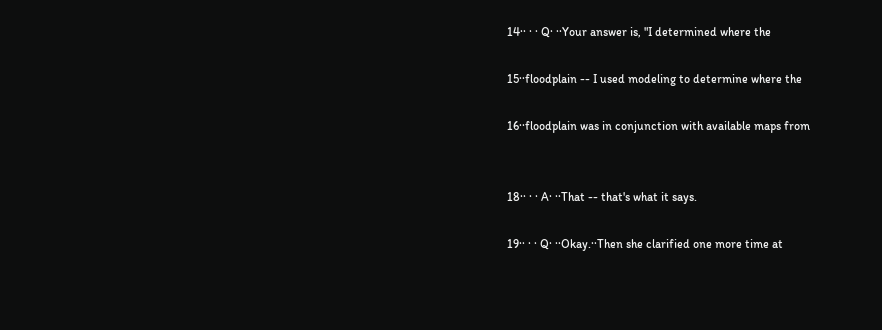14·· · · Q· ··Your answer is, "I determined where the

15··floodplain -- I used modeling to determine where the

16··floodplain was in conjunction with available maps from


18·· · · A· ··That -- that's what it says.

19·· · · Q· ··Okay.··Then she clarified one more time at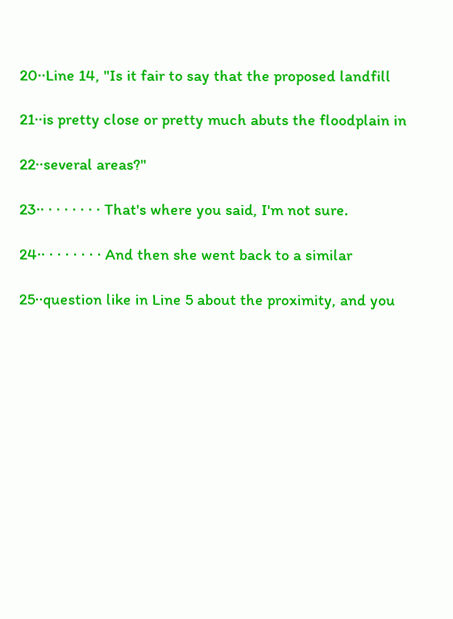20··Line 14, "Is it fair to say that the proposed landfill

21··is pretty close or pretty much abuts the floodplain in

22··several areas?"

23·· · · · · · · · That's where you said, I'm not sure.

24·· · · · · · · · And then she went back to a similar

25··question like in Line 5 about the proximity, and you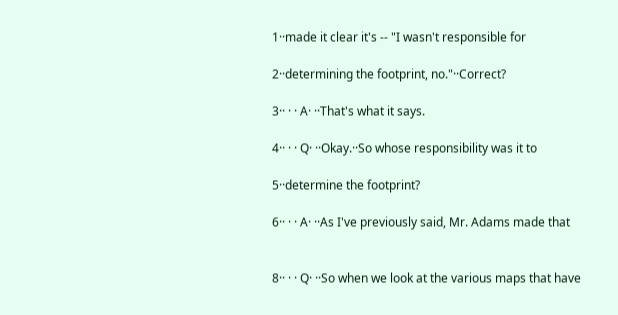1··made it clear it's -- "I wasn't responsible for

2··determining the footprint, no."··Correct?

3·· · · A· ··That's what it says.

4·· · · Q· ··Okay.··So whose responsibility was it to

5··determine the footprint?

6·· · · A· ··As I've previously said, Mr. Adams made that


8·· · · Q· ··So when we look at the various maps that have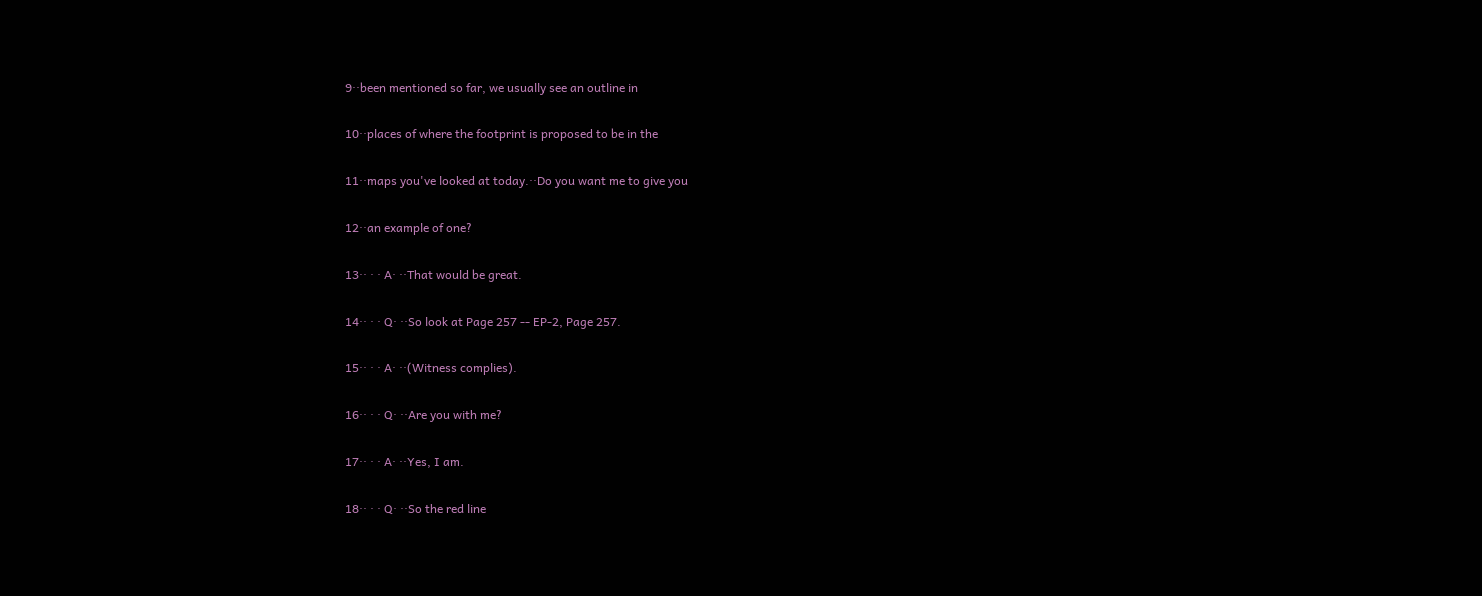9··been mentioned so far, we usually see an outline in

10··places of where the footprint is proposed to be in the

11··maps you've looked at today.··Do you want me to give you

12··an example of one?

13·· · · A· ··That would be great.

14·· · · Q· ··So look at Page 257 -- EP-2, Page 257.

15·· · · A· ··(Witness complies).

16·· · · Q· ··Are you with me?

17·· · · A· ··Yes, I am.

18·· · · Q· ··So the red line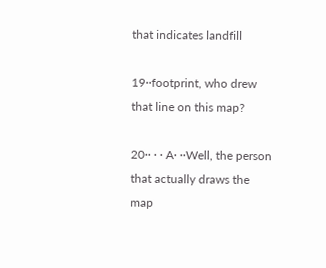that indicates landfill

19··footprint, who drew that line on this map?

20·· · · A· ··Well, the person that actually draws the map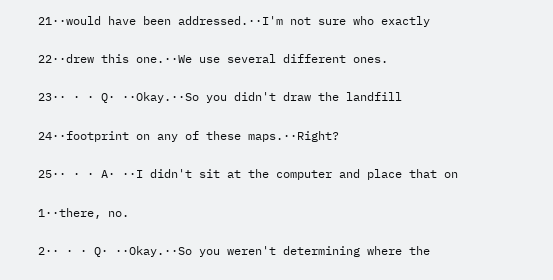21··would have been addressed.··I'm not sure who exactly

22··drew this one.··We use several different ones.

23·· · · Q· ··Okay.··So you didn't draw the landfill

24··footprint on any of these maps.··Right?

25·· · · A· ··I didn't sit at the computer and place that on

1··there, no.

2·· · · Q· ··Okay.··So you weren't determining where the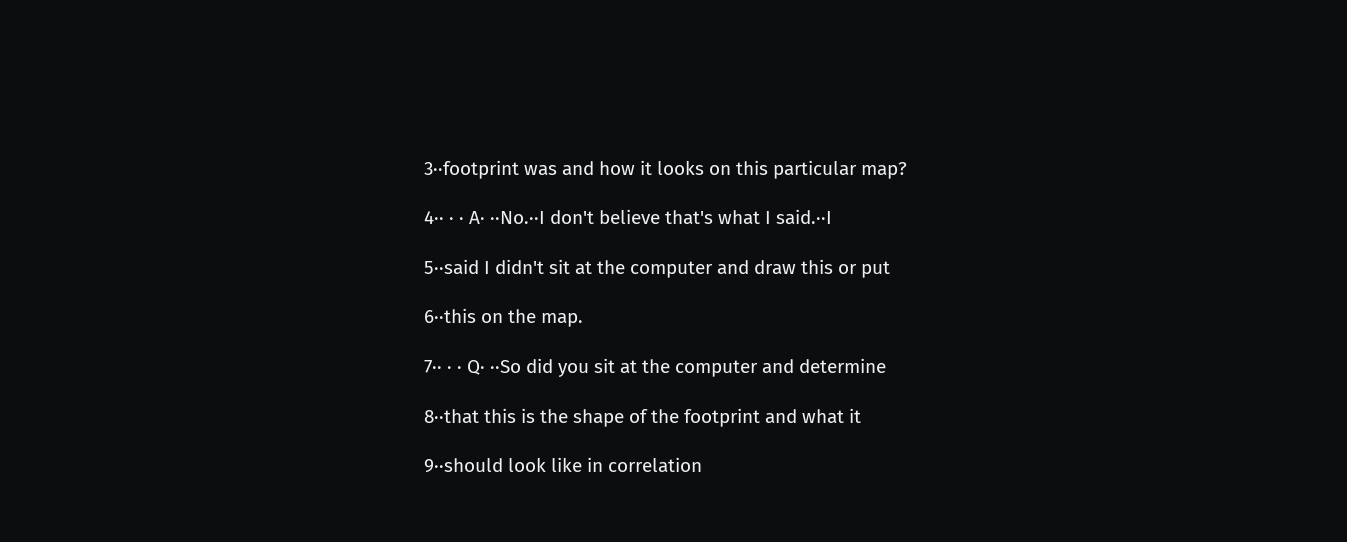3··footprint was and how it looks on this particular map?

4·· · · A· ··No.··I don't believe that's what I said.··I

5··said I didn't sit at the computer and draw this or put

6··this on the map.

7·· · · Q· ··So did you sit at the computer and determine

8··that this is the shape of the footprint and what it

9··should look like in correlation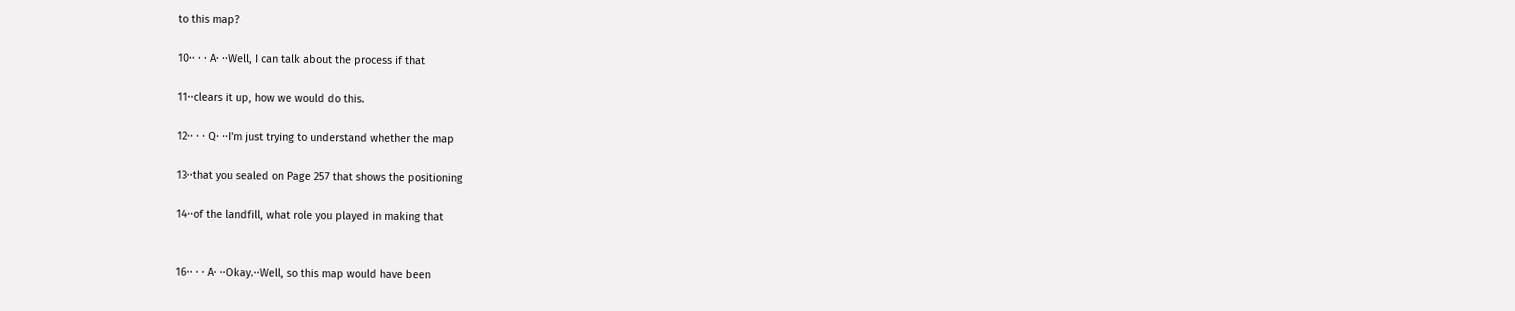to this map?

10·· · · A· ··Well, I can talk about the process if that

11··clears it up, how we would do this.

12·· · · Q· ··I'm just trying to understand whether the map

13··that you sealed on Page 257 that shows the positioning

14··of the landfill, what role you played in making that


16·· · · A· ··Okay.··Well, so this map would have been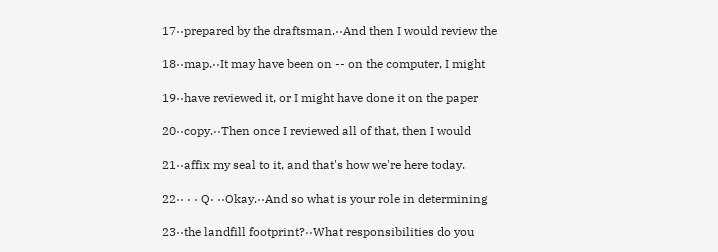17··prepared by the draftsman.··And then I would review the

18··map.··It may have been on -- on the computer, I might

19··have reviewed it, or I might have done it on the paper

20··copy.··Then once I reviewed all of that, then I would

21··affix my seal to it, and that's how we're here today.

22·· · · Q· ··Okay.··And so what is your role in determining

23··the landfill footprint?··What responsibilities do you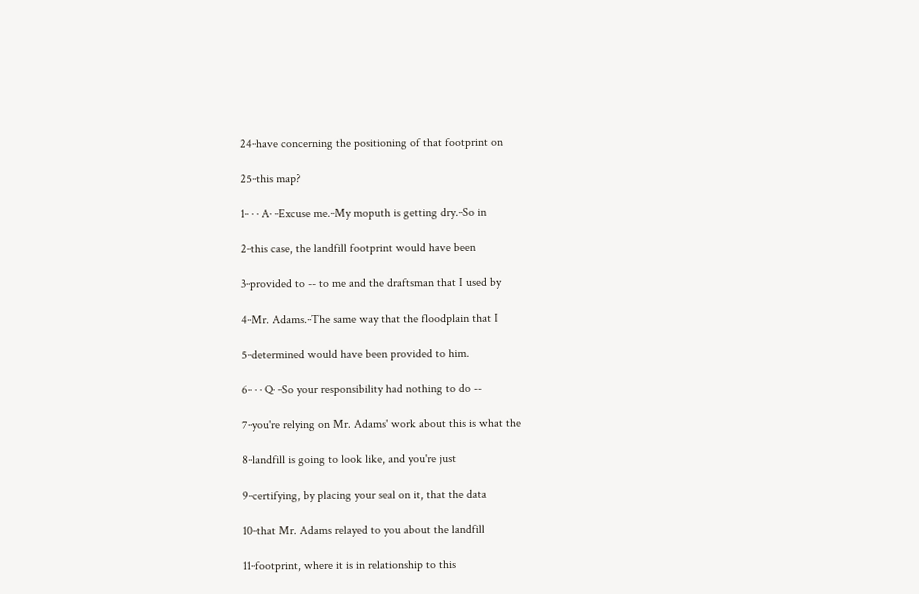24··have concerning the positioning of that footprint on

25··this map?

1·· · · A· ··Excuse me.··My moputh is getting dry.··So in

2··this case, the landfill footprint would have been

3··provided to -- to me and the draftsman that I used by

4··Mr. Adams.··The same way that the floodplain that I

5··determined would have been provided to him.

6·· · · Q· ··So your responsibility had nothing to do --

7··you're relying on Mr. Adams' work about this is what the

8··landfill is going to look like, and you're just

9··certifying, by placing your seal on it, that the data

10··that Mr. Adams relayed to you about the landfill

11··footprint, where it is in relationship to this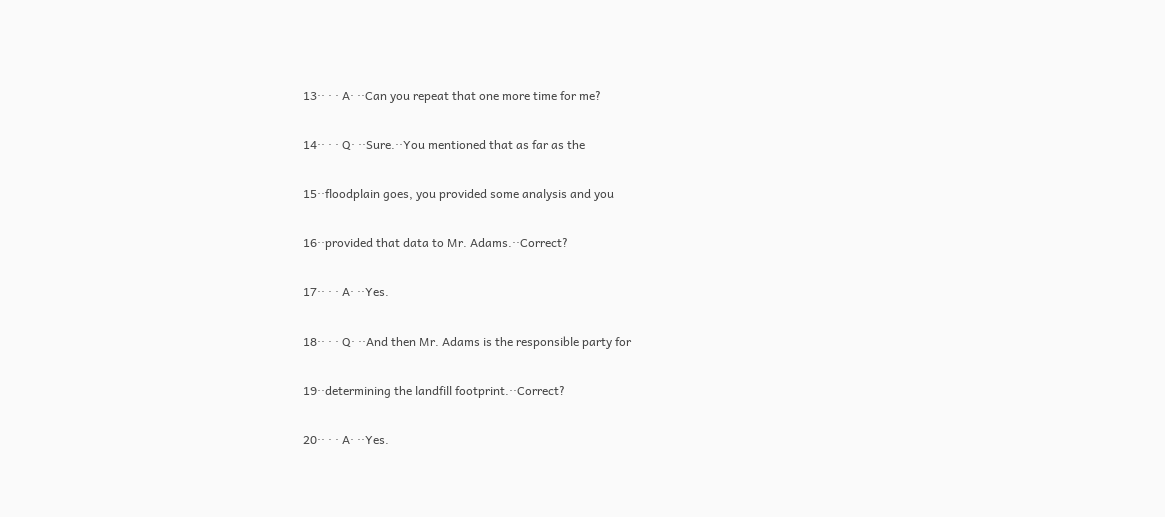13·· · · A· ··Can you repeat that one more time for me?

14·· · · Q· ··Sure.··You mentioned that as far as the

15··floodplain goes, you provided some analysis and you

16··provided that data to Mr. Adams.··Correct?

17·· · · A· ··Yes.

18·· · · Q· ··And then Mr. Adams is the responsible party for

19··determining the landfill footprint.··Correct?

20·· · · A· ··Yes.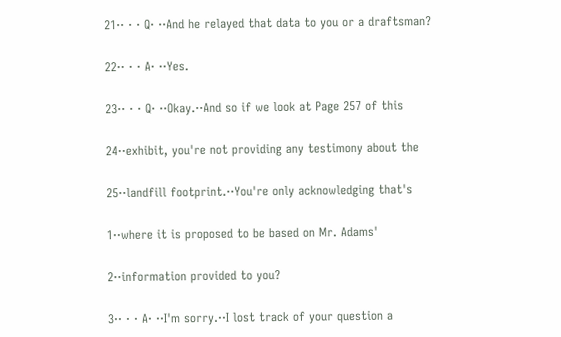21·· · · Q· ··And he relayed that data to you or a draftsman?

22·· · · A· ··Yes.

23·· · · Q· ··Okay.··And so if we look at Page 257 of this

24··exhibit, you're not providing any testimony about the

25··landfill footprint.··You're only acknowledging that's

1··where it is proposed to be based on Mr. Adams'

2··information provided to you?

3·· · · A· ··I'm sorry.··I lost track of your question a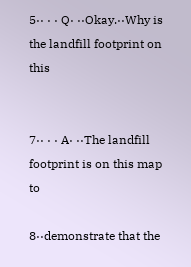5·· · · Q· ··Okay.··Why is the landfill footprint on this


7·· · · A· ··The landfill footprint is on this map to

8··demonstrate that the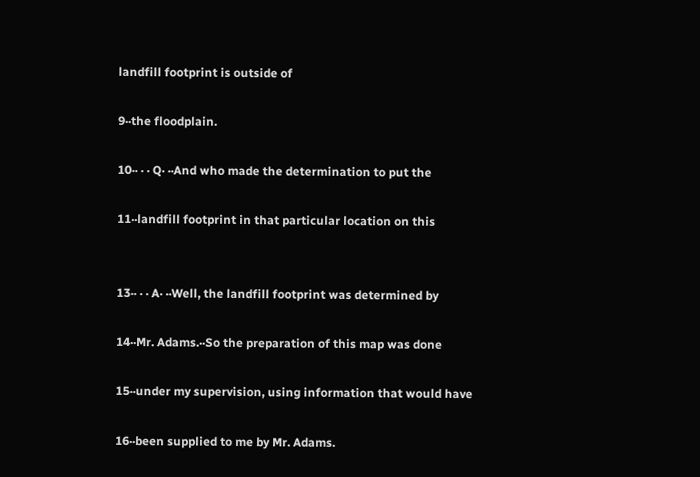landfill footprint is outside of

9··the floodplain.

10·· · · Q· ··And who made the determination to put the

11··landfill footprint in that particular location on this


13·· · · A· ··Well, the landfill footprint was determined by

14··Mr. Adams.··So the preparation of this map was done

15··under my supervision, using information that would have

16··been supplied to me by Mr. Adams.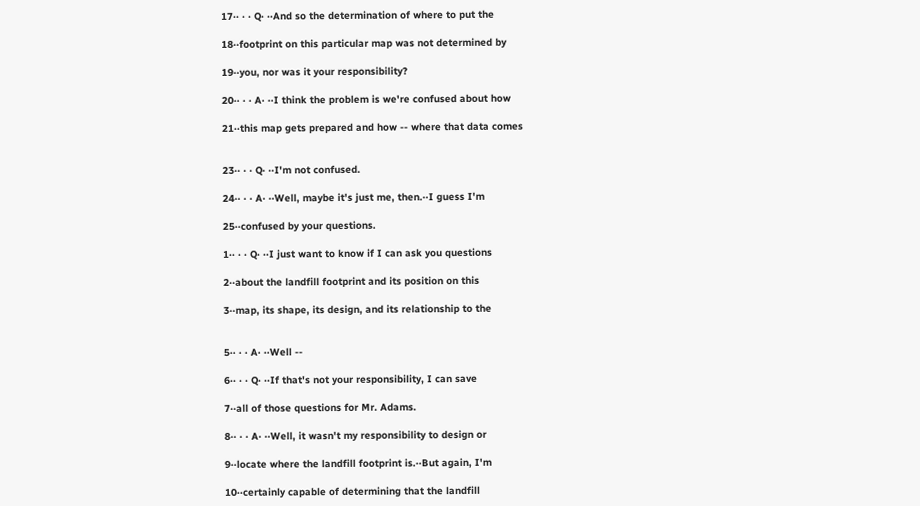17·· · · Q· ··And so the determination of where to put the

18··footprint on this particular map was not determined by

19··you, nor was it your responsibility?

20·· · · A· ··I think the problem is we're confused about how

21··this map gets prepared and how -- where that data comes


23·· · · Q· ··I'm not confused.

24·· · · A· ··Well, maybe it's just me, then.··I guess I'm

25··confused by your questions.

1·· · · Q· ··I just want to know if I can ask you questions

2··about the landfill footprint and its position on this

3··map, its shape, its design, and its relationship to the


5·· · · A· ··Well --

6·· · · Q· ··If that's not your responsibility, I can save

7··all of those questions for Mr. Adams.

8·· · · A· ··Well, it wasn't my responsibility to design or

9··locate where the landfill footprint is.··But again, I'm

10··certainly capable of determining that the landfill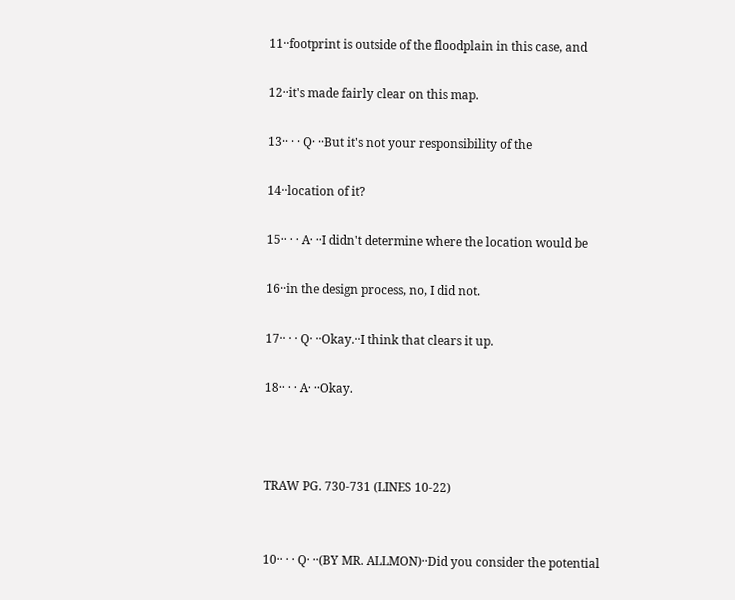11··footprint is outside of the floodplain in this case, and

12··it's made fairly clear on this map.

13·· · · Q· ··But it's not your responsibility of the

14··location of it?

15·· · · A· ··I didn't determine where the location would be

16··in the design process, no, I did not.

17·· · · Q· ··Okay.··I think that clears it up.

18·· · · A· ··Okay.



TRAW PG. 730-731 (LINES 10-22)


10·· · · Q· ··(BY MR. ALLMON)··Did you consider the potential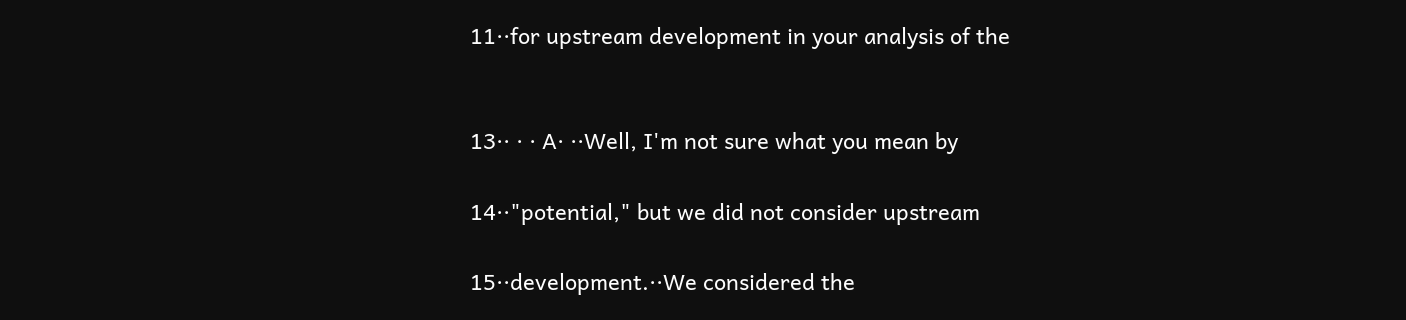11··for upstream development in your analysis of the


13·· · · A· ··Well, I'm not sure what you mean by

14··"potential," but we did not consider upstream

15··development.··We considered the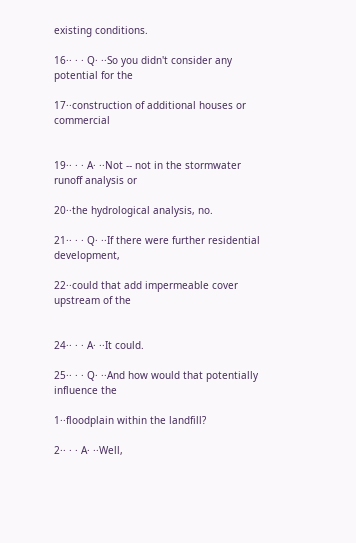existing conditions.

16·· · · Q· ··So you didn't consider any potential for the

17··construction of additional houses or commercial


19·· · · A· ··Not -- not in the stormwater runoff analysis or

20··the hydrological analysis, no.

21·· · · Q· ··If there were further residential development,

22··could that add impermeable cover upstream of the


24·· · · A· ··It could.

25·· · · Q· ··And how would that potentially influence the

1··floodplain within the landfill?

2·· · · A· ··Well,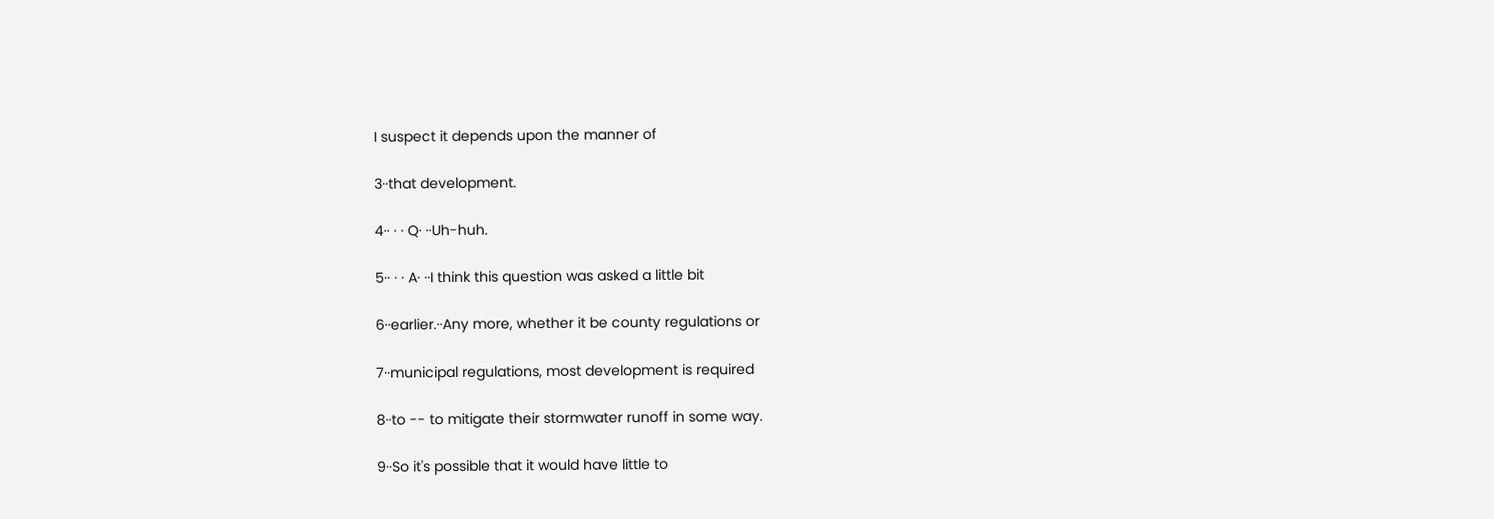I suspect it depends upon the manner of

3··that development.

4·· · · Q· ··Uh-huh.

5·· · · A· ··I think this question was asked a little bit

6··earlier.··Any more, whether it be county regulations or

7··municipal regulations, most development is required

8··to -- to mitigate their stormwater runoff in some way.

9··So it's possible that it would have little to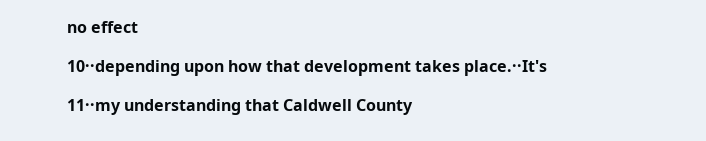no effect

10··depending upon how that development takes place.··It's

11··my understanding that Caldwell County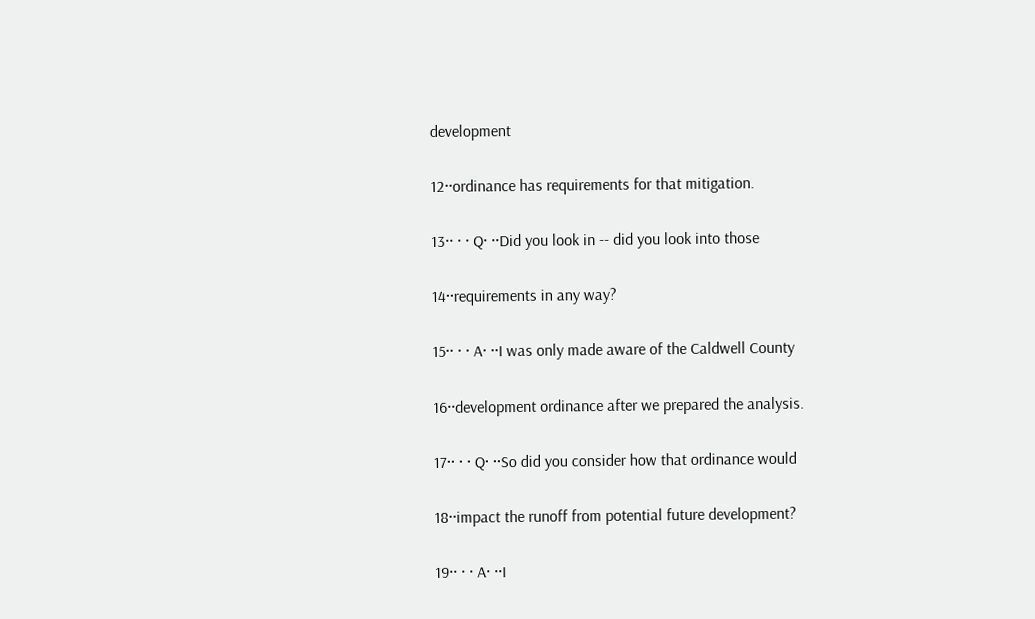development

12··ordinance has requirements for that mitigation.

13·· · · Q· ··Did you look in -- did you look into those

14··requirements in any way?

15·· · · A· ··I was only made aware of the Caldwell County

16··development ordinance after we prepared the analysis.

17·· · · Q· ··So did you consider how that ordinance would

18··impact the runoff from potential future development?

19·· · · A· ··I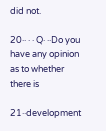did not.

20·· · · Q· ··Do you have any opinion as to whether there is

21··development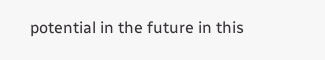potential in the future in this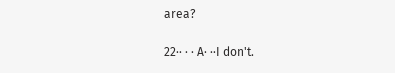area?

22·· · · A· ··I don't.